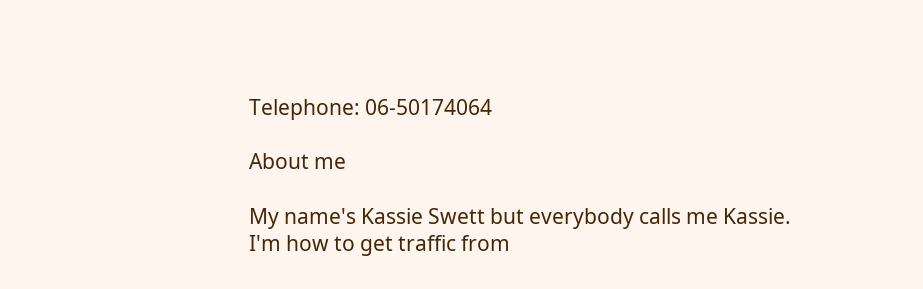Telephone: 06-50174064

About me

My name's Kassie Swett but everybody calls me Kassie.
I'm how to get traffic from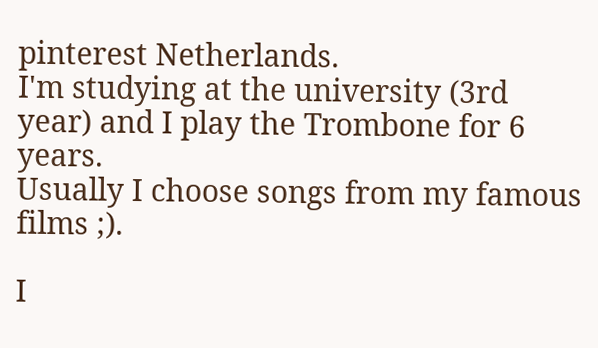pinterest Netherlands.
I'm studying at the university (3rd year) and I play the Trombone for 6 years.
Usually I choose songs from my famous films ;).

I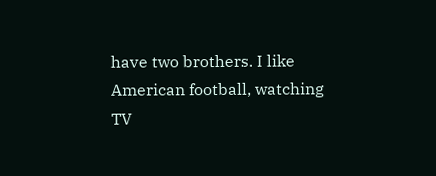have two brothers. I like American football, watching
TV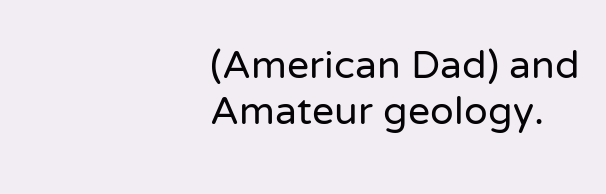(American Dad) and Amateur geology.